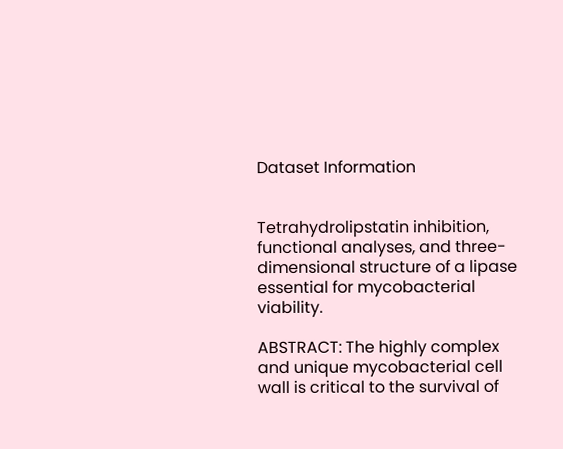Dataset Information


Tetrahydrolipstatin inhibition, functional analyses, and three-dimensional structure of a lipase essential for mycobacterial viability.

ABSTRACT: The highly complex and unique mycobacterial cell wall is critical to the survival of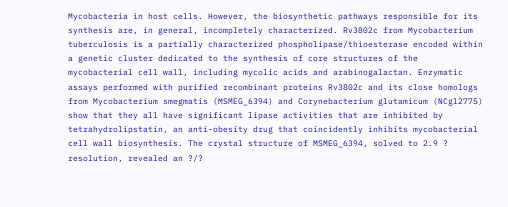Mycobacteria in host cells. However, the biosynthetic pathways responsible for its synthesis are, in general, incompletely characterized. Rv3802c from Mycobacterium tuberculosis is a partially characterized phospholipase/thioesterase encoded within a genetic cluster dedicated to the synthesis of core structures of the mycobacterial cell wall, including mycolic acids and arabinogalactan. Enzymatic assays performed with purified recombinant proteins Rv3802c and its close homologs from Mycobacterium smegmatis (MSMEG_6394) and Corynebacterium glutamicum (NCgl2775) show that they all have significant lipase activities that are inhibited by tetrahydrolipstatin, an anti-obesity drug that coincidently inhibits mycobacterial cell wall biosynthesis. The crystal structure of MSMEG_6394, solved to 2.9 ? resolution, revealed an ?/?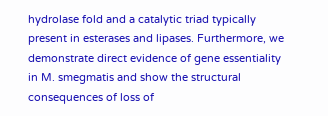hydrolase fold and a catalytic triad typically present in esterases and lipases. Furthermore, we demonstrate direct evidence of gene essentiality in M. smegmatis and show the structural consequences of loss of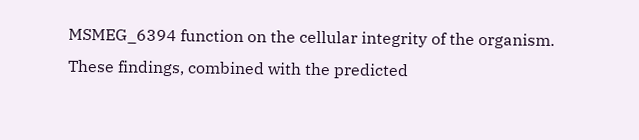MSMEG_6394 function on the cellular integrity of the organism. These findings, combined with the predicted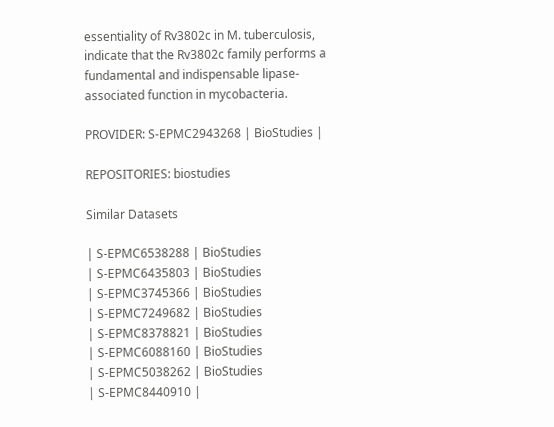essentiality of Rv3802c in M. tuberculosis, indicate that the Rv3802c family performs a fundamental and indispensable lipase-associated function in mycobacteria.

PROVIDER: S-EPMC2943268 | BioStudies |

REPOSITORIES: biostudies

Similar Datasets

| S-EPMC6538288 | BioStudies
| S-EPMC6435803 | BioStudies
| S-EPMC3745366 | BioStudies
| S-EPMC7249682 | BioStudies
| S-EPMC8378821 | BioStudies
| S-EPMC6088160 | BioStudies
| S-EPMC5038262 | BioStudies
| S-EPMC8440910 |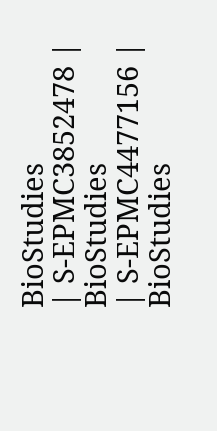BioStudies
| S-EPMC3852478 | BioStudies
| S-EPMC4477156 | BioStudies